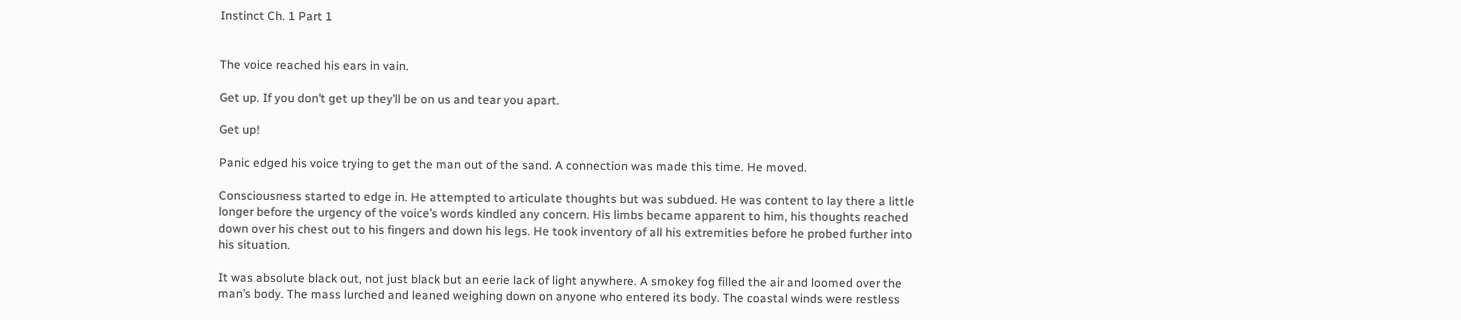Instinct Ch. 1 Part 1


The voice reached his ears in vain.

Get up. If you don’t get up they’ll be on us and tear you apart.

Get up!

Panic edged his voice trying to get the man out of the sand. A connection was made this time. He moved.

Consciousness started to edge in. He attempted to articulate thoughts but was subdued. He was content to lay there a little longer before the urgency of the voice’s words kindled any concern. His limbs became apparent to him, his thoughts reached down over his chest out to his fingers and down his legs. He took inventory of all his extremities before he probed further into his situation.

It was absolute black out, not just black but an eerie lack of light anywhere. A smokey fog filled the air and loomed over the man’s body. The mass lurched and leaned weighing down on anyone who entered its body. The coastal winds were restless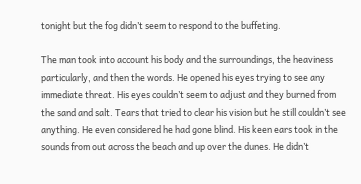tonight but the fog didn’t seem to respond to the buffeting.

The man took into account his body and the surroundings, the heaviness particularly, and then the words. He opened his eyes trying to see any immediate threat. His eyes couldn’t seem to adjust and they burned from the sand and salt. Tears that tried to clear his vision but he still couldn’t see anything. He even considered he had gone blind. His keen ears took in the sounds from out across the beach and up over the dunes. He didn’t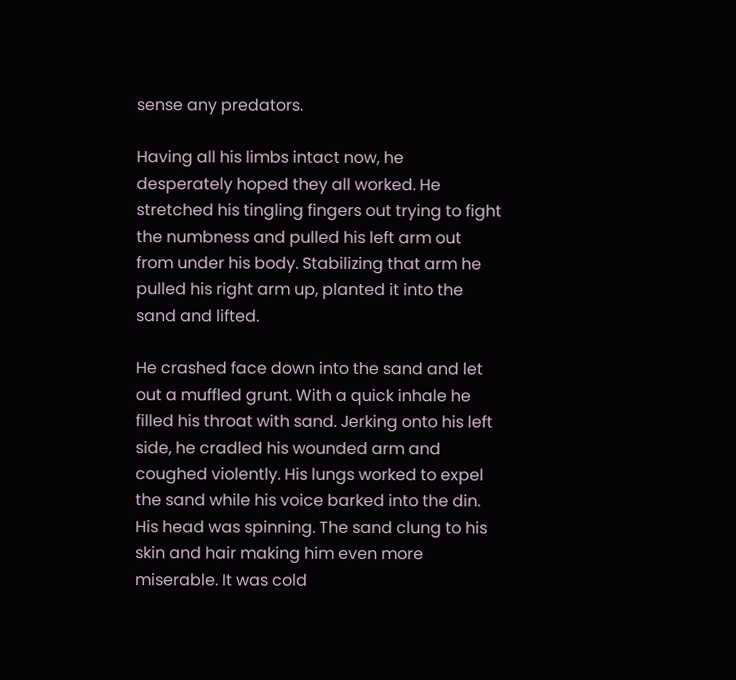sense any predators.

Having all his limbs intact now, he desperately hoped they all worked. He stretched his tingling fingers out trying to fight the numbness and pulled his left arm out from under his body. Stabilizing that arm he pulled his right arm up, planted it into the sand and lifted.

He crashed face down into the sand and let out a muffled grunt. With a quick inhale he filled his throat with sand. Jerking onto his left side, he cradled his wounded arm and coughed violently. His lungs worked to expel the sand while his voice barked into the din. His head was spinning. The sand clung to his skin and hair making him even more miserable. It was cold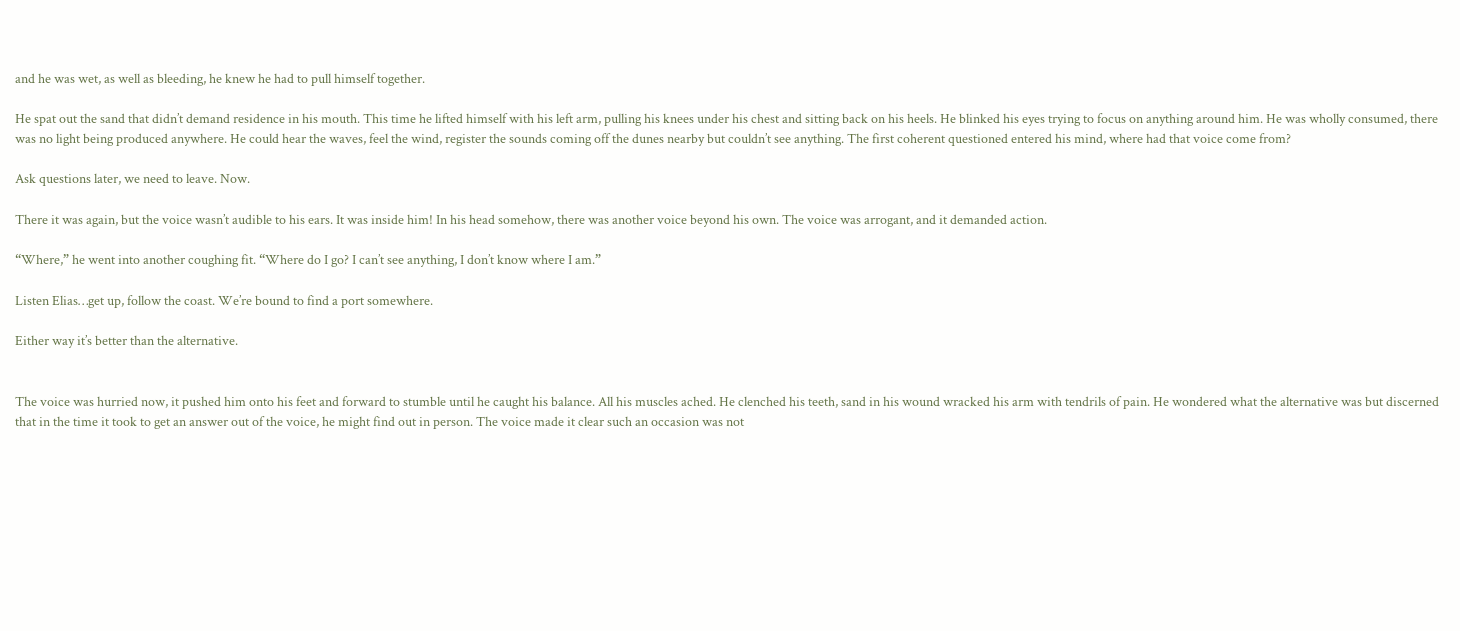and he was wet, as well as bleeding, he knew he had to pull himself together.

He spat out the sand that didn’t demand residence in his mouth. This time he lifted himself with his left arm, pulling his knees under his chest and sitting back on his heels. He blinked his eyes trying to focus on anything around him. He was wholly consumed, there was no light being produced anywhere. He could hear the waves, feel the wind, register the sounds coming off the dunes nearby but couldn’t see anything. The first coherent questioned entered his mind, where had that voice come from?

Ask questions later, we need to leave. Now.

There it was again, but the voice wasn’t audible to his ears. It was inside him! In his head somehow, there was another voice beyond his own. The voice was arrogant, and it demanded action.

“Where,” he went into another coughing fit. “Where do I go? I can’t see anything, I don’t know where I am.”

Listen Elias…get up, follow the coast. We’re bound to find a port somewhere.

Either way it’s better than the alternative.


The voice was hurried now, it pushed him onto his feet and forward to stumble until he caught his balance. All his muscles ached. He clenched his teeth, sand in his wound wracked his arm with tendrils of pain. He wondered what the alternative was but discerned that in the time it took to get an answer out of the voice, he might find out in person. The voice made it clear such an occasion was not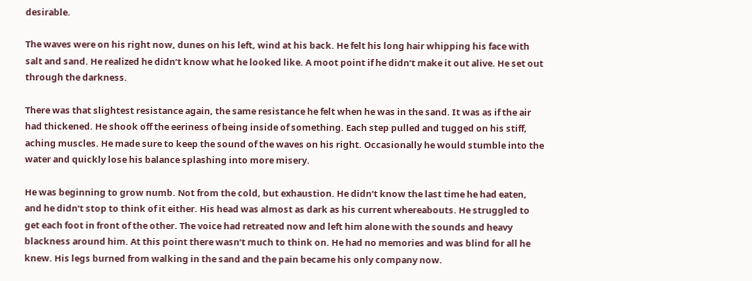desirable.

The waves were on his right now, dunes on his left, wind at his back. He felt his long hair whipping his face with salt and sand. He realized he didn’t know what he looked like. A moot point if he didn’t make it out alive. He set out through the darkness.

There was that slightest resistance again, the same resistance he felt when he was in the sand. It was as if the air had thickened. He shook off the eeriness of being inside of something. Each step pulled and tugged on his stiff, aching muscles. He made sure to keep the sound of the waves on his right. Occasionally he would stumble into the water and quickly lose his balance splashing into more misery.

He was beginning to grow numb. Not from the cold, but exhaustion. He didn’t know the last time he had eaten, and he didn’t stop to think of it either. His head was almost as dark as his current whereabouts. He struggled to get each foot in front of the other. The voice had retreated now and left him alone with the sounds and heavy blackness around him. At this point there wasn’t much to think on. He had no memories and was blind for all he knew. His legs burned from walking in the sand and the pain became his only company now.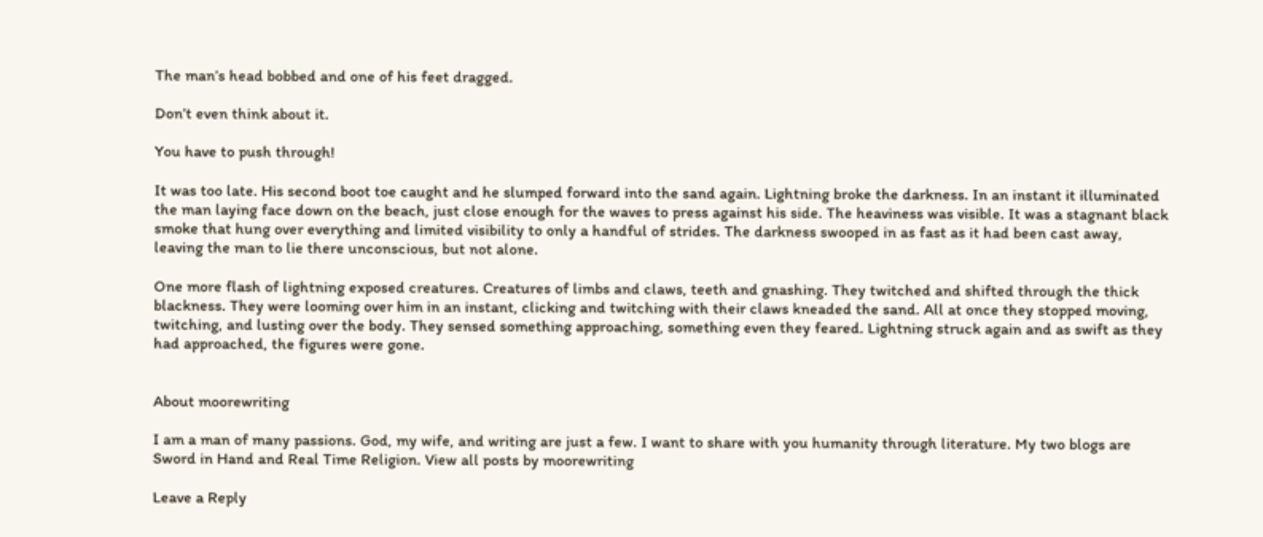The man’s head bobbed and one of his feet dragged.

Don’t even think about it.

You have to push through!

It was too late. His second boot toe caught and he slumped forward into the sand again. Lightning broke the darkness. In an instant it illuminated the man laying face down on the beach, just close enough for the waves to press against his side. The heaviness was visible. It was a stagnant black smoke that hung over everything and limited visibility to only a handful of strides. The darkness swooped in as fast as it had been cast away, leaving the man to lie there unconscious, but not alone.

One more flash of lightning exposed creatures. Creatures of limbs and claws, teeth and gnashing. They twitched and shifted through the thick blackness. They were looming over him in an instant, clicking and twitching with their claws kneaded the sand. All at once they stopped moving, twitching, and lusting over the body. They sensed something approaching, something even they feared. Lightning struck again and as swift as they had approached, the figures were gone.


About moorewriting

I am a man of many passions. God, my wife, and writing are just a few. I want to share with you humanity through literature. My two blogs are Sword in Hand and Real Time Religion. View all posts by moorewriting

Leave a Reply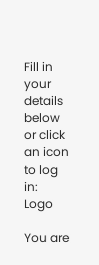Fill in your details below or click an icon to log in: Logo

You are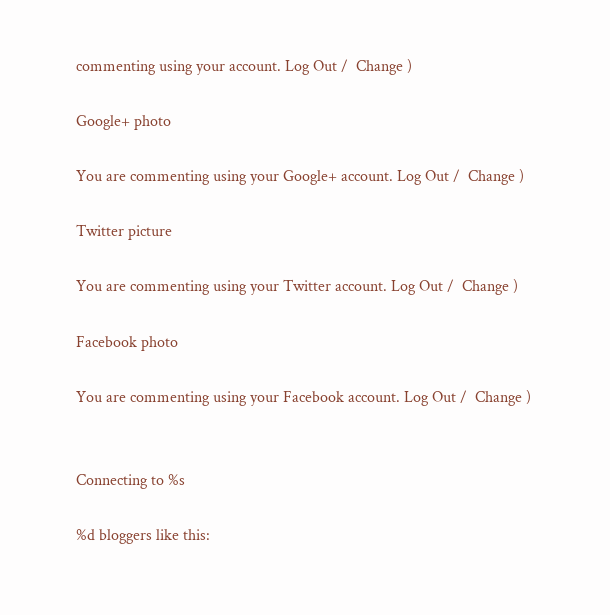commenting using your account. Log Out /  Change )

Google+ photo

You are commenting using your Google+ account. Log Out /  Change )

Twitter picture

You are commenting using your Twitter account. Log Out /  Change )

Facebook photo

You are commenting using your Facebook account. Log Out /  Change )


Connecting to %s

%d bloggers like this: